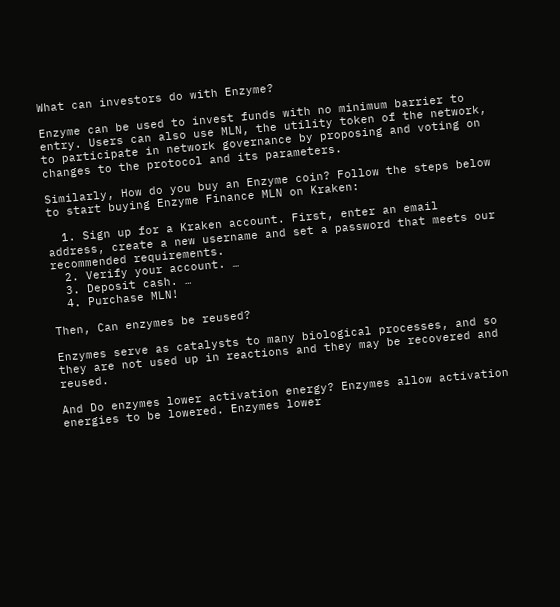What can investors do with Enzyme?

Enzyme can be used to invest funds with no minimum barrier to entry. Users can also use MLN, the utility token of the network, to participate in network governance by proposing and voting on changes to the protocol and its parameters.

Similarly, How do you buy an Enzyme coin? Follow the steps below to start buying Enzyme Finance MLN on Kraken:

  1. Sign up for a Kraken account. First, enter an email address, create a new username and set a password that meets our recommended requirements.
  2. Verify your account. …
  3. Deposit cash. …
  4. Purchase MLN!

Then, Can enzymes be reused?

Enzymes serve as catalysts to many biological processes, and so they are not used up in reactions and they may be recovered and reused.

And Do enzymes lower activation energy? Enzymes allow activation energies to be lowered. Enzymes lower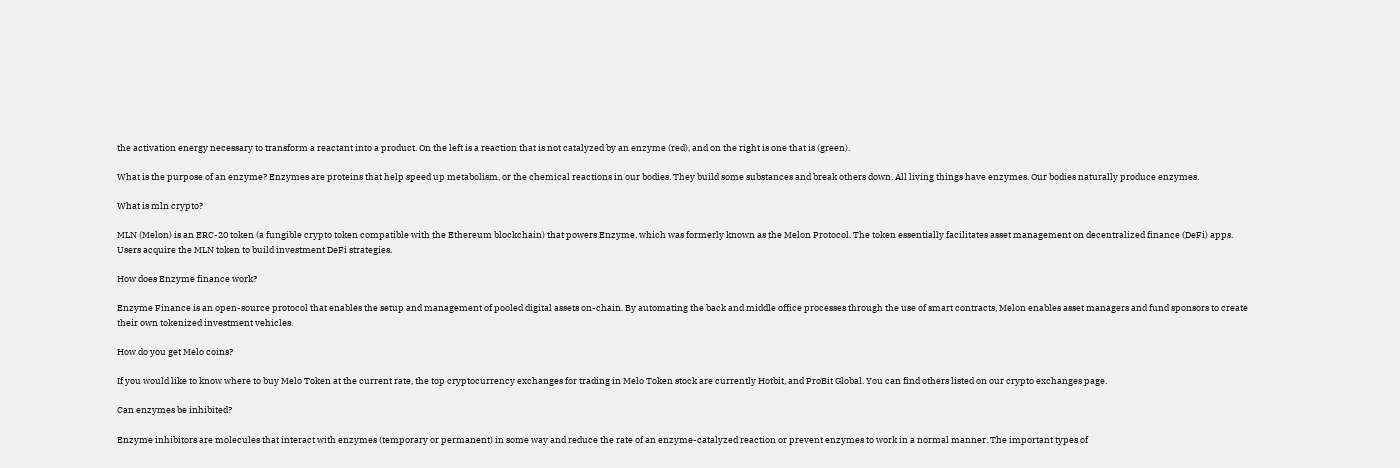the activation energy necessary to transform a reactant into a product. On the left is a reaction that is not catalyzed by an enzyme (red), and on the right is one that is (green).

What is the purpose of an enzyme? Enzymes are proteins that help speed up metabolism, or the chemical reactions in our bodies. They build some substances and break others down. All living things have enzymes. Our bodies naturally produce enzymes.

What is mln crypto?

MLN (Melon) is an ERC-20 token (a fungible crypto token compatible with the Ethereum blockchain) that powers Enzyme, which was formerly known as the Melon Protocol. The token essentially facilitates asset management on decentralized finance (DeFi) apps. Users acquire the MLN token to build investment DeFi strategies.

How does Enzyme finance work?

Enzyme Finance is an open-source protocol that enables the setup and management of pooled digital assets on-chain. By automating the back and middle office processes through the use of smart contracts, Melon enables asset managers and fund sponsors to create their own tokenized investment vehicles.

How do you get Melo coins?

If you would like to know where to buy Melo Token at the current rate, the top cryptocurrency exchanges for trading in Melo Token stock are currently Hotbit, and ProBit Global. You can find others listed on our crypto exchanges page.

Can enzymes be inhibited?

Enzyme inhibitors are molecules that interact with enzymes (temporary or permanent) in some way and reduce the rate of an enzyme-catalyzed reaction or prevent enzymes to work in a normal manner. The important types of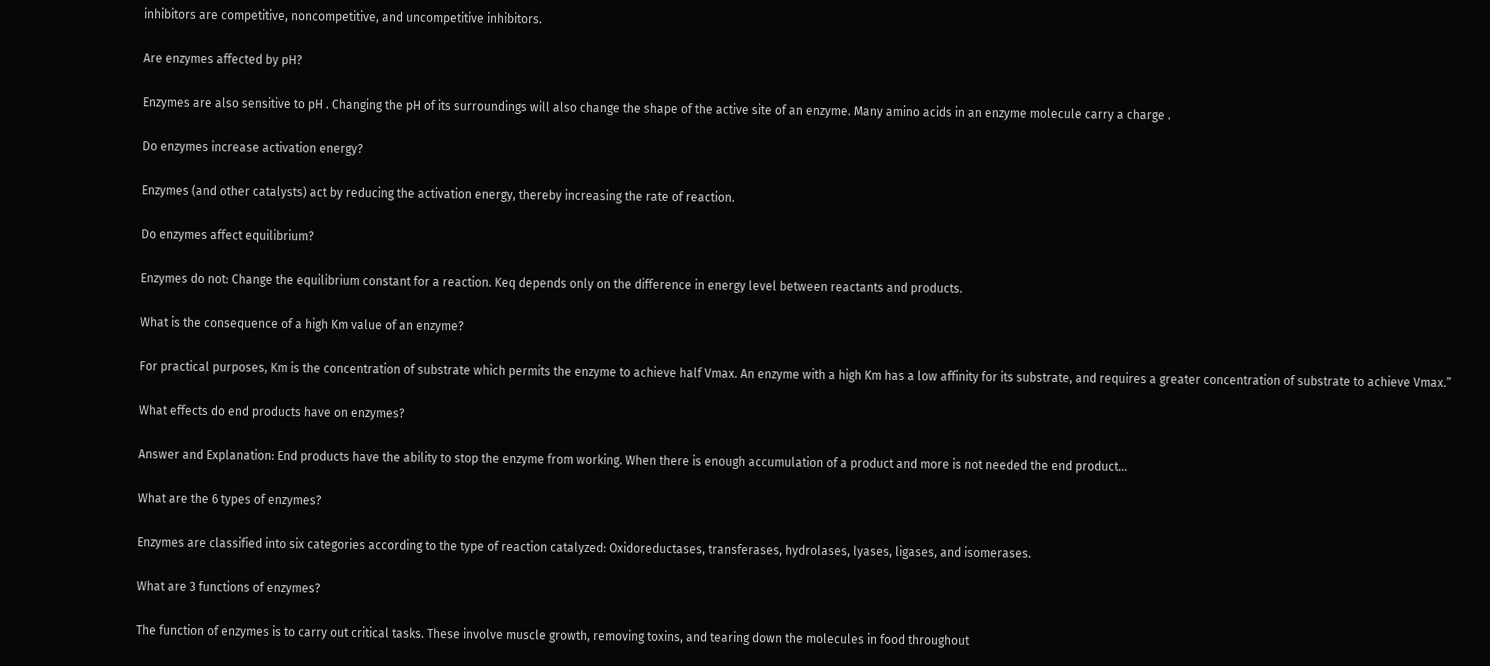inhibitors are competitive, noncompetitive, and uncompetitive inhibitors.

Are enzymes affected by pH?

Enzymes are also sensitive to pH . Changing the pH of its surroundings will also change the shape of the active site of an enzyme. Many amino acids in an enzyme molecule carry a charge .

Do enzymes increase activation energy?

Enzymes (and other catalysts) act by reducing the activation energy, thereby increasing the rate of reaction.

Do enzymes affect equilibrium?

Enzymes do not: Change the equilibrium constant for a reaction. Keq depends only on the difference in energy level between reactants and products.

What is the consequence of a high Km value of an enzyme?

For practical purposes, Km is the concentration of substrate which permits the enzyme to achieve half Vmax. An enzyme with a high Km has a low affinity for its substrate, and requires a greater concentration of substrate to achieve Vmax.”

What effects do end products have on enzymes?

Answer and Explanation: End products have the ability to stop the enzyme from working. When there is enough accumulation of a product and more is not needed the end product…

What are the 6 types of enzymes?

Enzymes are classified into six categories according to the type of reaction catalyzed: Oxidoreductases, transferases, hydrolases, lyases, ligases, and isomerases.

What are 3 functions of enzymes?

The function of enzymes is to carry out critical tasks. These involve muscle growth, removing toxins, and tearing down the molecules in food throughout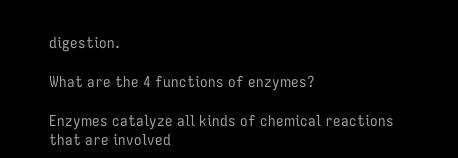digestion.

What are the 4 functions of enzymes?

Enzymes catalyze all kinds of chemical reactions that are involved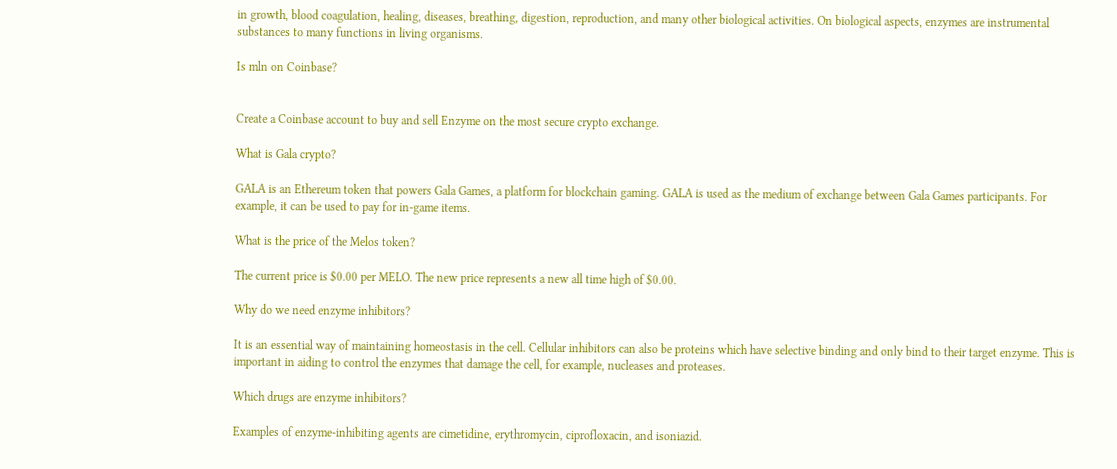in growth, blood coagulation, healing, diseases, breathing, digestion, reproduction, and many other biological activities. On biological aspects, enzymes are instrumental substances to many functions in living organisms.

Is mln on Coinbase?


Create a Coinbase account to buy and sell Enzyme on the most secure crypto exchange.

What is Gala crypto?

GALA is an Ethereum token that powers Gala Games, a platform for blockchain gaming. GALA is used as the medium of exchange between Gala Games participants. For example, it can be used to pay for in-game items.

What is the price of the Melos token?

The current price is $0.00 per MELO. The new price represents a new all time high of $0.00.

Why do we need enzyme inhibitors?

It is an essential way of maintaining homeostasis in the cell. Cellular inhibitors can also be proteins which have selective binding and only bind to their target enzyme. This is important in aiding to control the enzymes that damage the cell, for example, nucleases and proteases.

Which drugs are enzyme inhibitors?

Examples of enzyme-inhibiting agents are cimetidine, erythromycin, ciprofloxacin, and isoniazid.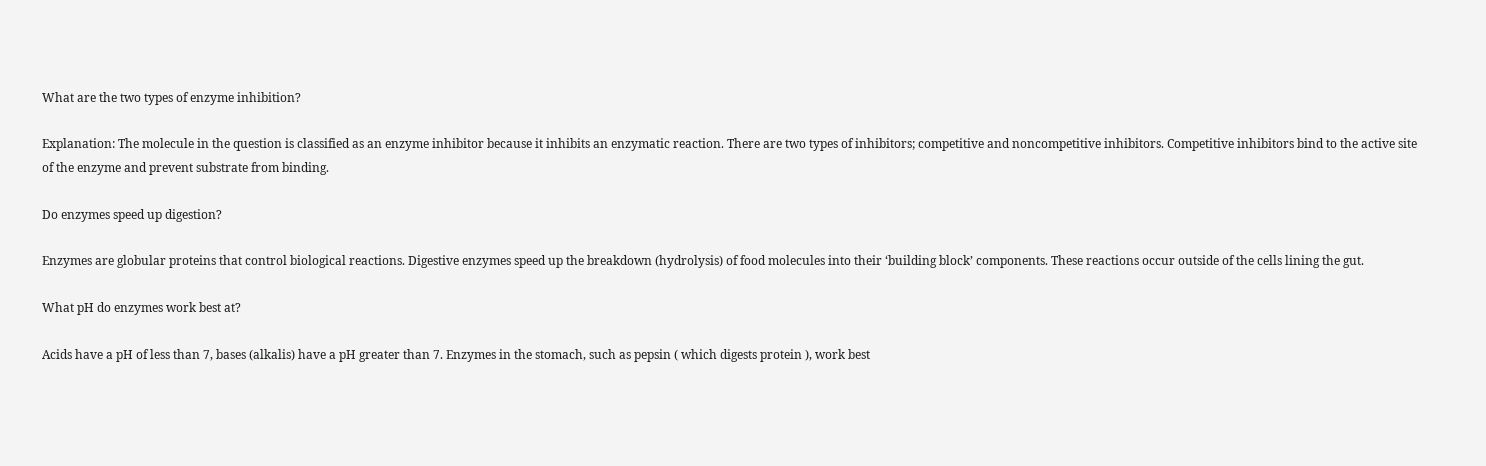What are the two types of enzyme inhibition?

Explanation: The molecule in the question is classified as an enzyme inhibitor because it inhibits an enzymatic reaction. There are two types of inhibitors; competitive and noncompetitive inhibitors. Competitive inhibitors bind to the active site of the enzyme and prevent substrate from binding.

Do enzymes speed up digestion?

Enzymes are globular proteins that control biological reactions. Digestive enzymes speed up the breakdown (hydrolysis) of food molecules into their ‘building block’ components. These reactions occur outside of the cells lining the gut.

What pH do enzymes work best at?

Acids have a pH of less than 7, bases (alkalis) have a pH greater than 7. Enzymes in the stomach, such as pepsin ( which digests protein ), work best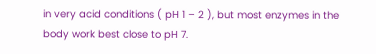in very acid conditions ( pH 1 – 2 ), but most enzymes in the body work best close to pH 7.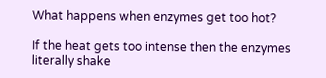What happens when enzymes get too hot?

If the heat gets too intense then the enzymes literally shake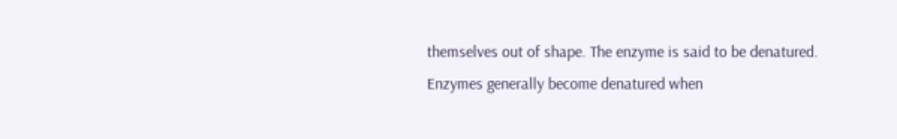themselves out of shape. The enzyme is said to be denatured. Enzymes generally become denatured when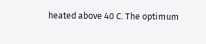heated above 40 C. The optimum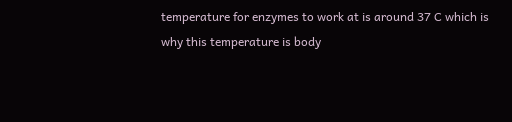temperature for enzymes to work at is around 37 C which is why this temperature is body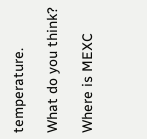temperature.

What do you think?

Where is MEXC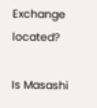Exchange located?

Is Masashi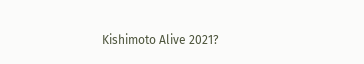Kishimoto Alive 2021?